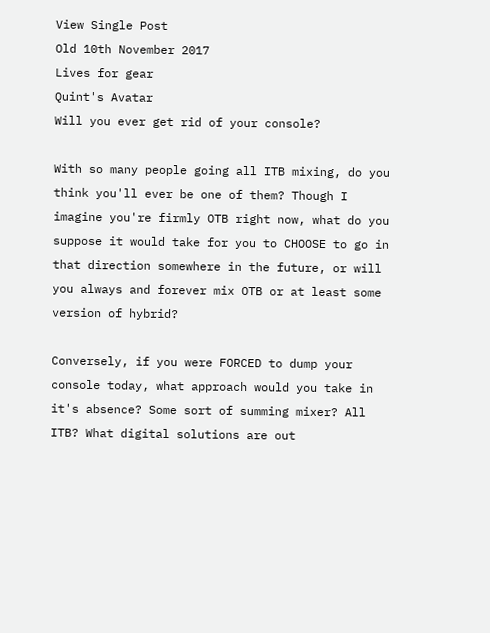View Single Post
Old 10th November 2017
Lives for gear
Quint's Avatar
Will you ever get rid of your console?

With so many people going all ITB mixing, do you think you'll ever be one of them? Though I imagine you're firmly OTB right now, what do you suppose it would take for you to CHOOSE to go in that direction somewhere in the future, or will you always and forever mix OTB or at least some version of hybrid?

Conversely, if you were FORCED to dump your console today, what approach would you take in it's absence? Some sort of summing mixer? All ITB? What digital solutions are out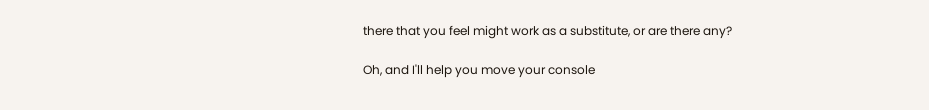there that you feel might work as a substitute, or are there any?

Oh, and I'll help you move your console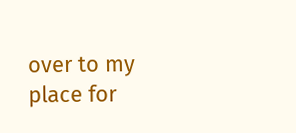over to my place for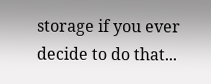storage if you ever decide to do that...